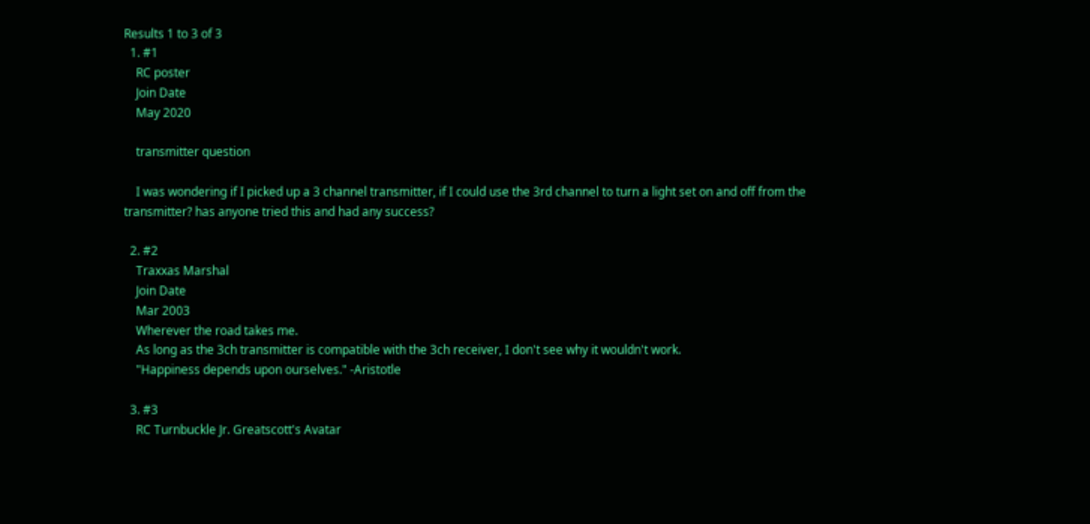Results 1 to 3 of 3
  1. #1
    RC poster
    Join Date
    May 2020

    transmitter question

    I was wondering if I picked up a 3 channel transmitter, if I could use the 3rd channel to turn a light set on and off from the transmitter? has anyone tried this and had any success?

  2. #2
    Traxxas Marshal
    Join Date
    Mar 2003
    Wherever the road takes me.
    As long as the 3ch transmitter is compatible with the 3ch receiver, I don't see why it wouldn't work.
    "Happiness depends upon ourselves." -Aristotle

  3. #3
    RC Turnbuckle Jr. Greatscott's Avatar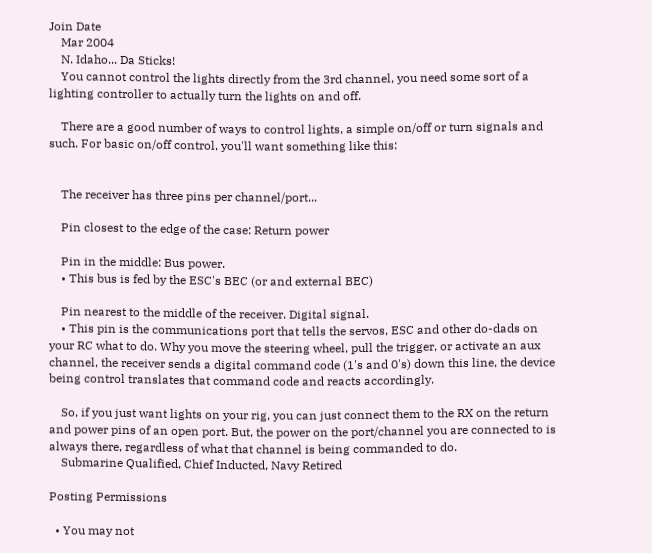Join Date
    Mar 2004
    N. Idaho... Da Sticks!
    You cannot control the lights directly from the 3rd channel, you need some sort of a lighting controller to actually turn the lights on and off.

    There are a good number of ways to control lights, a simple on/off or turn signals and such. For basic on/off control, you'll want something like this:


    The receiver has three pins per channel/port...

    Pin closest to the edge of the case: Return power

    Pin in the middle: Bus power.
    • This bus is fed by the ESC's BEC (or and external BEC)

    Pin nearest to the middle of the receiver. Digital signal.
    • This pin is the communications port that tells the servos, ESC and other do-dads on your RC what to do. Why you move the steering wheel, pull the trigger, or activate an aux channel, the receiver sends a digital command code (1's and 0's) down this line, the device being control translates that command code and reacts accordingly.

    So, if you just want lights on your rig, you can just connect them to the RX on the return and power pins of an open port. But, the power on the port/channel you are connected to is always there, regardless of what that channel is being commanded to do.
    Submarine Qualified, Chief Inducted, Navy Retired

Posting Permissions

  • You may not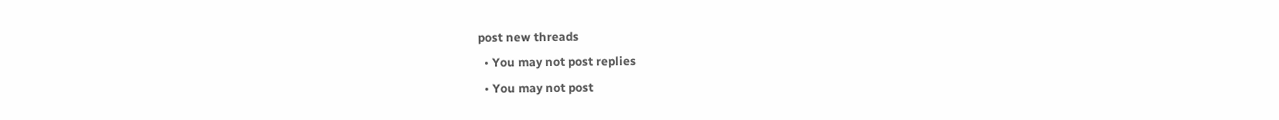post new threads
  • You may not post replies
  • You may not post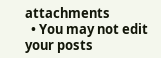attachments
  • You may not edit your posts